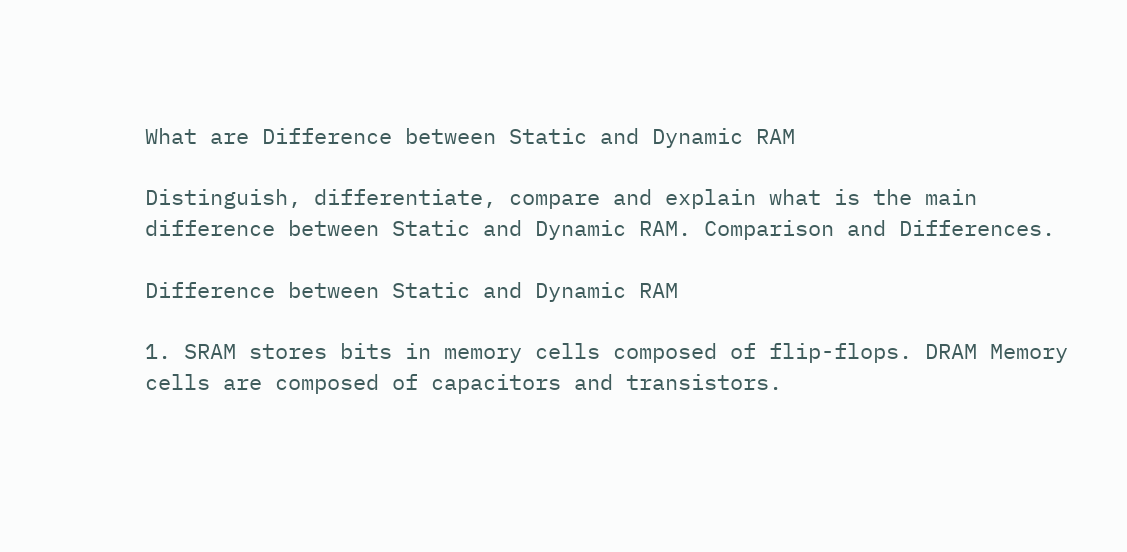What are Difference between Static and Dynamic RAM

Distinguish, differentiate, compare and explain what is the main difference between Static and Dynamic RAM. Comparison and Differences.

Difference between Static and Dynamic RAM

1. SRAM stores bits in memory cells composed of flip-flops. DRAM Memory cells are composed of capacitors and transistors.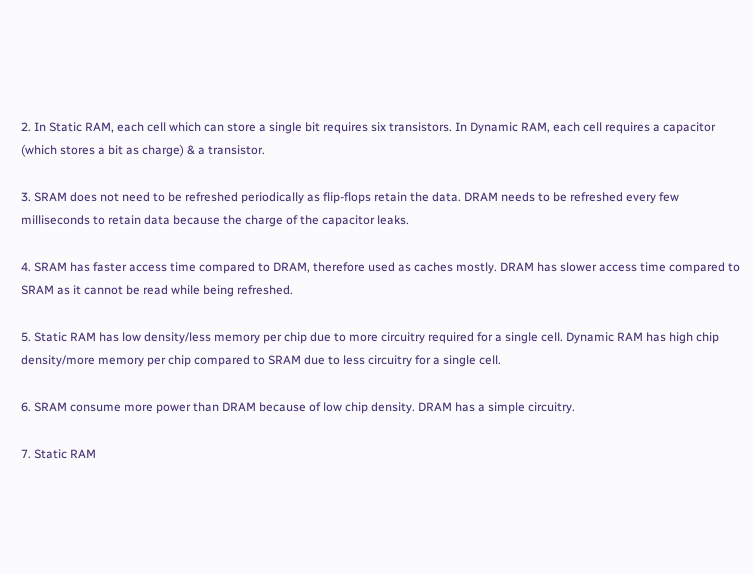2. In Static RAM, each cell which can store a single bit requires six transistors. In Dynamic RAM, each cell requires a capacitor (which stores a bit as charge) & a transistor.

3. SRAM does not need to be refreshed periodically as flip-flops retain the data. DRAM needs to be refreshed every few milliseconds to retain data because the charge of the capacitor leaks.

4. SRAM has faster access time compared to DRAM, therefore used as caches mostly. DRAM has slower access time compared to SRAM as it cannot be read while being refreshed.

5. Static RAM has low density/less memory per chip due to more circuitry required for a single cell. Dynamic RAM has high chip density/more memory per chip compared to SRAM due to less circuitry for a single cell.

6. SRAM consume more power than DRAM because of low chip density. DRAM has a simple circuitry.

7. Static RAM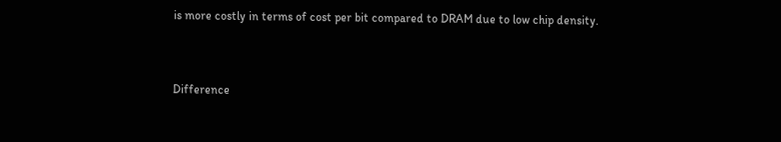is more costly in terms of cost per bit compared to DRAM due to low chip density.


Difference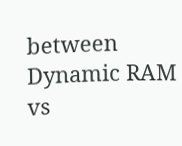between Dynamic RAM vs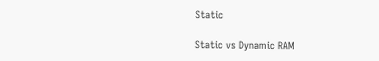Static

Static vs Dynamic RAM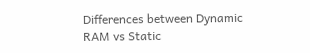Differences between Dynamic RAM vs Static